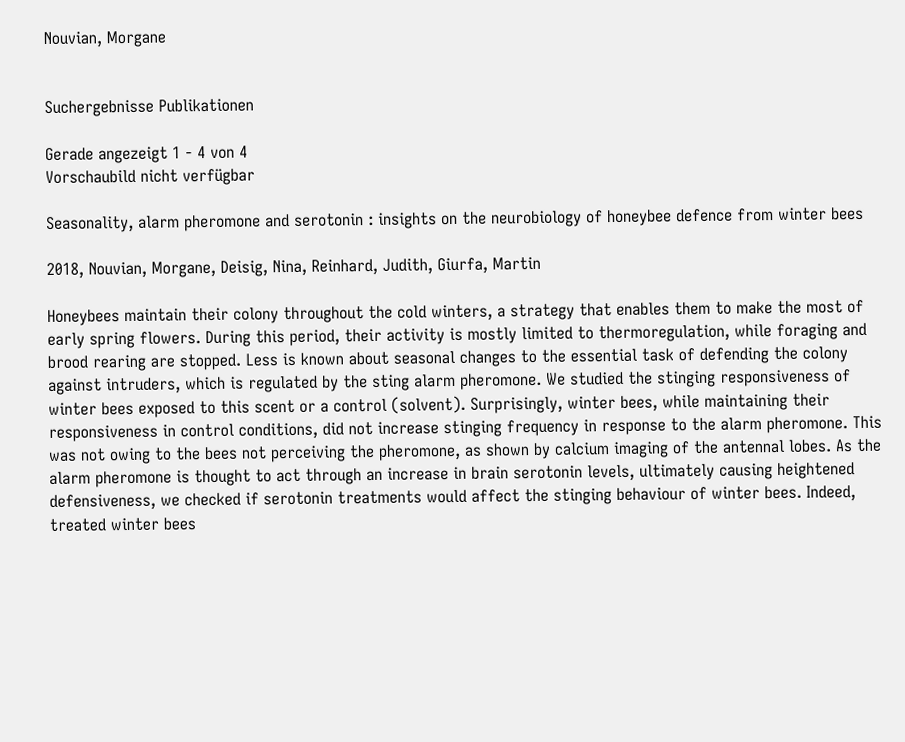Nouvian, Morgane


Suchergebnisse Publikationen

Gerade angezeigt 1 - 4 von 4
Vorschaubild nicht verfügbar

Seasonality, alarm pheromone and serotonin : insights on the neurobiology of honeybee defence from winter bees

2018, Nouvian, Morgane, Deisig, Nina, Reinhard, Judith, Giurfa, Martin

Honeybees maintain their colony throughout the cold winters, a strategy that enables them to make the most of early spring flowers. During this period, their activity is mostly limited to thermoregulation, while foraging and brood rearing are stopped. Less is known about seasonal changes to the essential task of defending the colony against intruders, which is regulated by the sting alarm pheromone. We studied the stinging responsiveness of winter bees exposed to this scent or a control (solvent). Surprisingly, winter bees, while maintaining their responsiveness in control conditions, did not increase stinging frequency in response to the alarm pheromone. This was not owing to the bees not perceiving the pheromone, as shown by calcium imaging of the antennal lobes. As the alarm pheromone is thought to act through an increase in brain serotonin levels, ultimately causing heightened defensiveness, we checked if serotonin treatments would affect the stinging behaviour of winter bees. Indeed, treated winter bees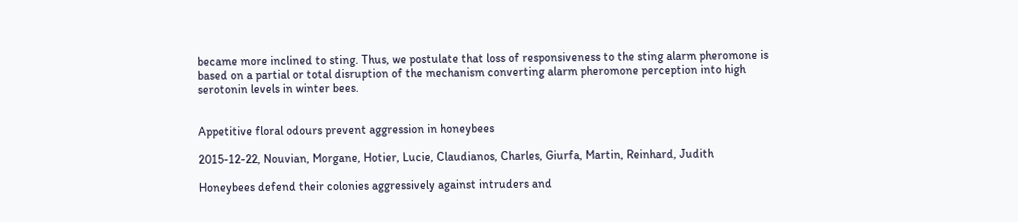became more inclined to sting. Thus, we postulate that loss of responsiveness to the sting alarm pheromone is based on a partial or total disruption of the mechanism converting alarm pheromone perception into high serotonin levels in winter bees.


Appetitive floral odours prevent aggression in honeybees

2015-12-22, Nouvian, Morgane, Hotier, Lucie, Claudianos, Charles, Giurfa, Martin, Reinhard, Judith

Honeybees defend their colonies aggressively against intruders and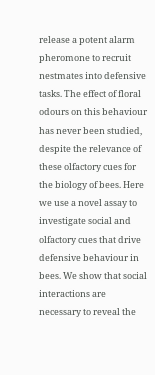release a potent alarm pheromone to recruit nestmates into defensive tasks. The effect of floral odours on this behaviour has never been studied, despite the relevance of these olfactory cues for the biology of bees. Here we use a novel assay to investigate social and olfactory cues that drive defensive behaviour in bees. We show that social interactions are necessary to reveal the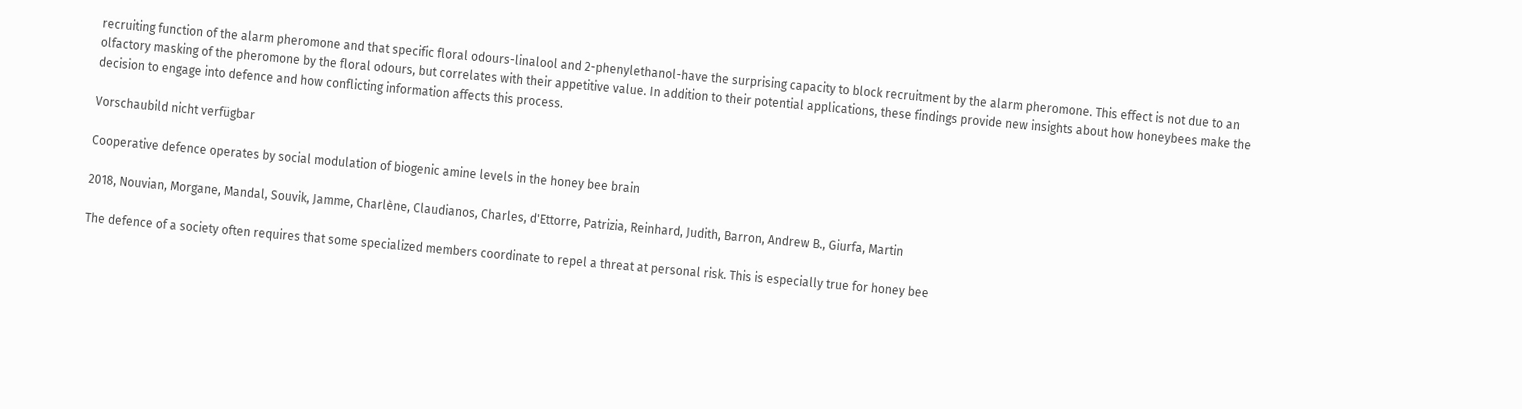recruiting function of the alarm pheromone and that specific floral odours-linalool and 2-phenylethanol-have the surprising capacity to block recruitment by the alarm pheromone. This effect is not due to an olfactory masking of the pheromone by the floral odours, but correlates with their appetitive value. In addition to their potential applications, these findings provide new insights about how honeybees make the decision to engage into defence and how conflicting information affects this process.

Vorschaubild nicht verfügbar

Cooperative defence operates by social modulation of biogenic amine levels in the honey bee brain

2018, Nouvian, Morgane, Mandal, Souvik, Jamme, Charlène, Claudianos, Charles, d'Ettorre, Patrizia, Reinhard, Judith, Barron, Andrew B., Giurfa, Martin

The defence of a society often requires that some specialized members coordinate to repel a threat at personal risk. This is especially true for honey bee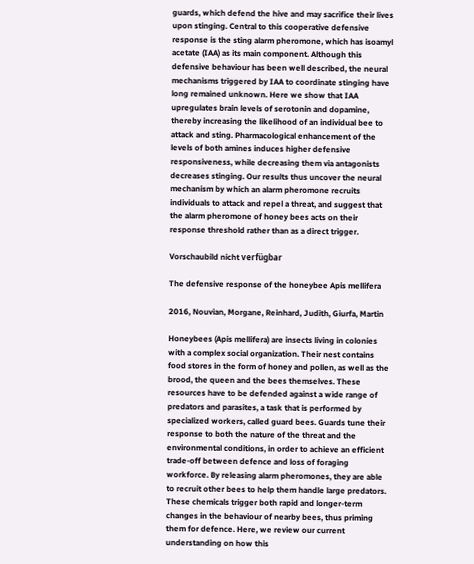guards, which defend the hive and may sacrifice their lives upon stinging. Central to this cooperative defensive response is the sting alarm pheromone, which has isoamyl acetate (IAA) as its main component. Although this defensive behaviour has been well described, the neural mechanisms triggered by IAA to coordinate stinging have long remained unknown. Here we show that IAA upregulates brain levels of serotonin and dopamine, thereby increasing the likelihood of an individual bee to attack and sting. Pharmacological enhancement of the levels of both amines induces higher defensive responsiveness, while decreasing them via antagonists decreases stinging. Our results thus uncover the neural mechanism by which an alarm pheromone recruits individuals to attack and repel a threat, and suggest that the alarm pheromone of honey bees acts on their response threshold rather than as a direct trigger.

Vorschaubild nicht verfügbar

The defensive response of the honeybee Apis mellifera

2016, Nouvian, Morgane, Reinhard, Judith, Giurfa, Martin

Honeybees (Apis mellifera) are insects living in colonies with a complex social organization. Their nest contains food stores in the form of honey and pollen, as well as the brood, the queen and the bees themselves. These resources have to be defended against a wide range of predators and parasites, a task that is performed by specialized workers, called guard bees. Guards tune their response to both the nature of the threat and the environmental conditions, in order to achieve an efficient trade-off between defence and loss of foraging workforce. By releasing alarm pheromones, they are able to recruit other bees to help them handle large predators. These chemicals trigger both rapid and longer-term changes in the behaviour of nearby bees, thus priming them for defence. Here, we review our current understanding on how this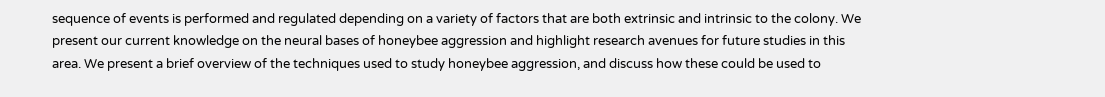sequence of events is performed and regulated depending on a variety of factors that are both extrinsic and intrinsic to the colony. We present our current knowledge on the neural bases of honeybee aggression and highlight research avenues for future studies in this area. We present a brief overview of the techniques used to study honeybee aggression, and discuss how these could be used to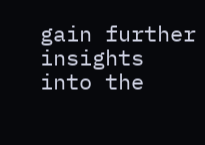gain further insights into the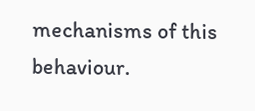mechanisms of this behaviour.